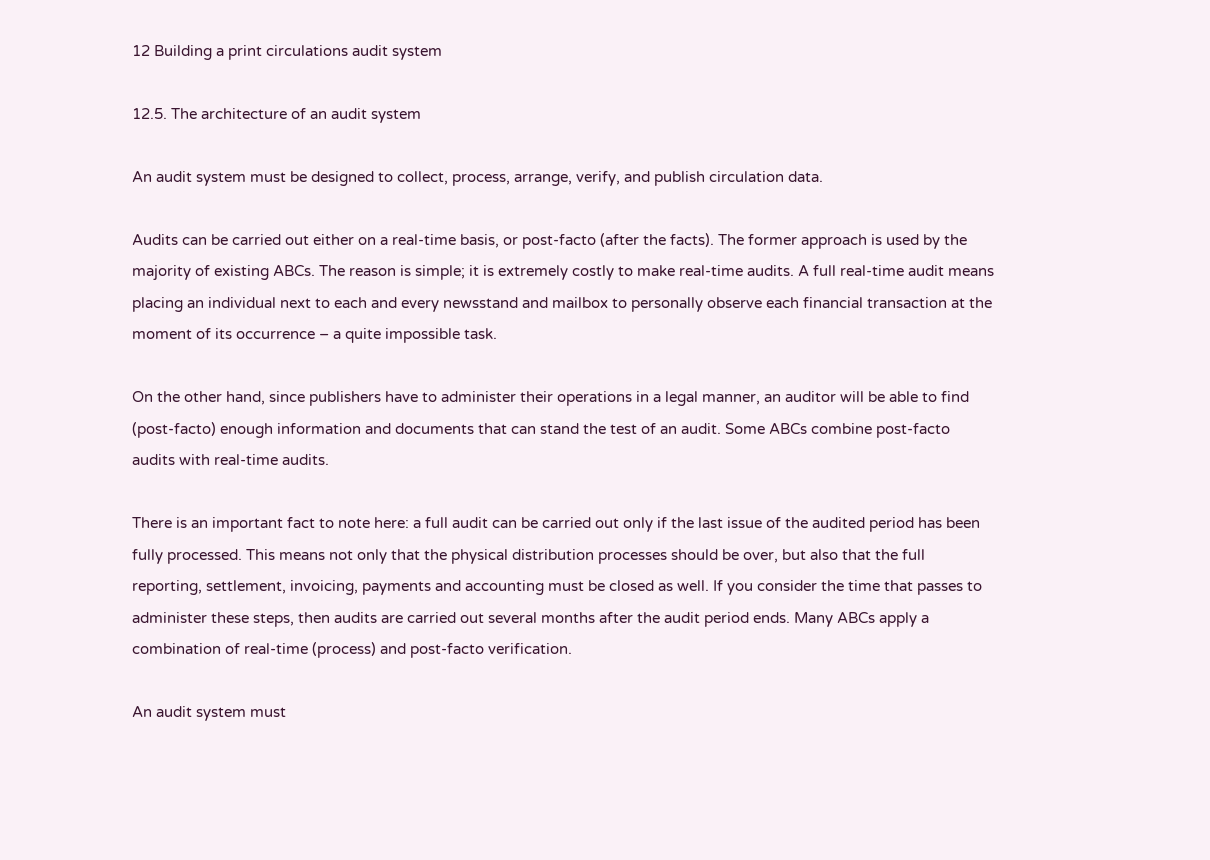12 Building a print circulations audit system

12.5. The architecture of an audit system

An audit system must be designed to collect, process, arrange, verify, and publish circulation data.

Audits can be carried out either on a real-time basis, or post-facto (after the facts). The former approach is used by the majority of existing ABCs. The reason is simple; it is extremely costly to make real-time audits. A full real-time audit means placing an individual next to each and every newsstand and mailbox to personally observe each financial transaction at the moment of its occurrence – a quite impossible task.

On the other hand, since publishers have to administer their operations in a legal manner, an auditor will be able to find (post-facto) enough information and documents that can stand the test of an audit. Some ABCs combine post-facto audits with real-time audits.

There is an important fact to note here: a full audit can be carried out only if the last issue of the audited period has been fully processed. This means not only that the physical distribution processes should be over, but also that the full reporting, settlement, invoicing, payments and accounting must be closed as well. If you consider the time that passes to administer these steps, then audits are carried out several months after the audit period ends. Many ABCs apply a combination of real-time (process) and post-facto verification.

An audit system must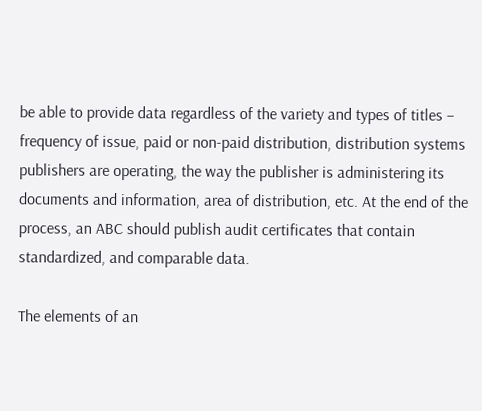be able to provide data regardless of the variety and types of titles – frequency of issue, paid or non-paid distribution, distribution systems publishers are operating, the way the publisher is administering its documents and information, area of distribution, etc. At the end of the process, an ABC should publish audit certificates that contain standardized, and comparable data.

The elements of an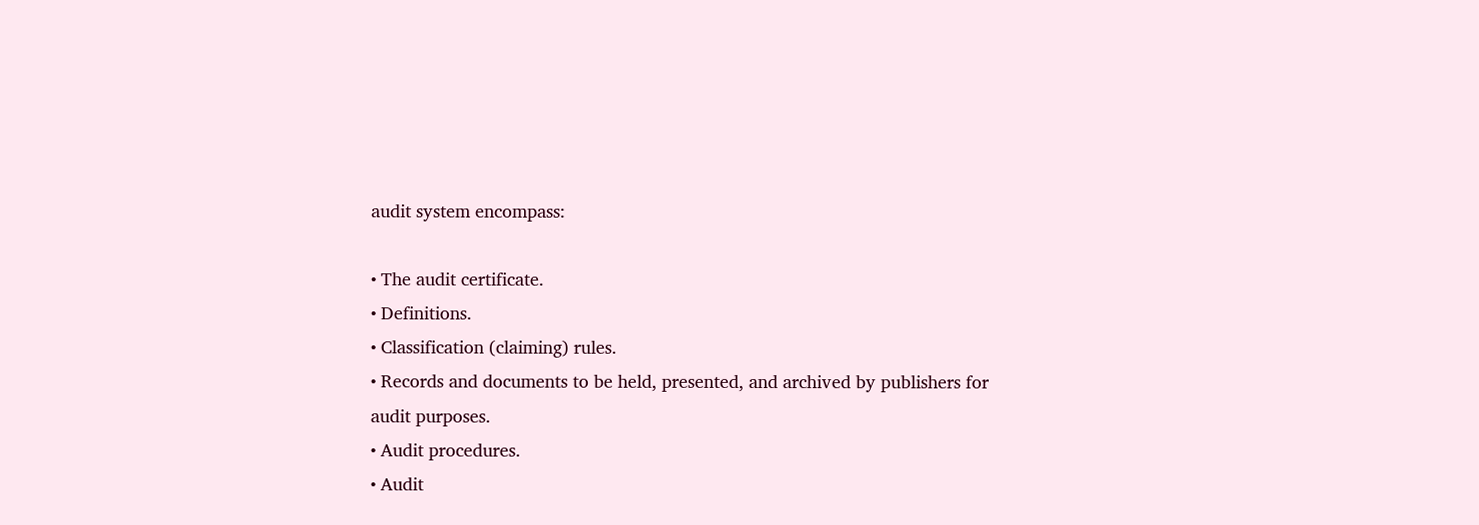audit system encompass:

• The audit certificate.
• Definitions.
• Classification (claiming) rules.
• Records and documents to be held, presented, and archived by publishers for audit purposes.
• Audit procedures.
• Audit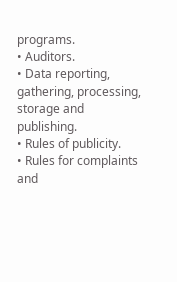programs.
• Auditors.
• Data reporting, gathering, processing, storage and publishing.
• Rules of publicity.
• Rules for complaints and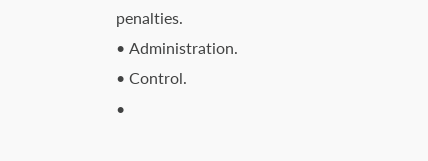penalties.
• Administration.
• Control.
•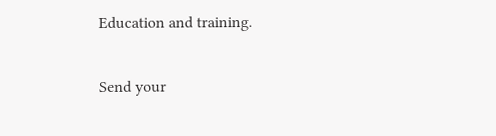Education and training.

Send your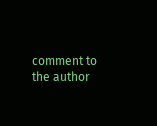comment to the author